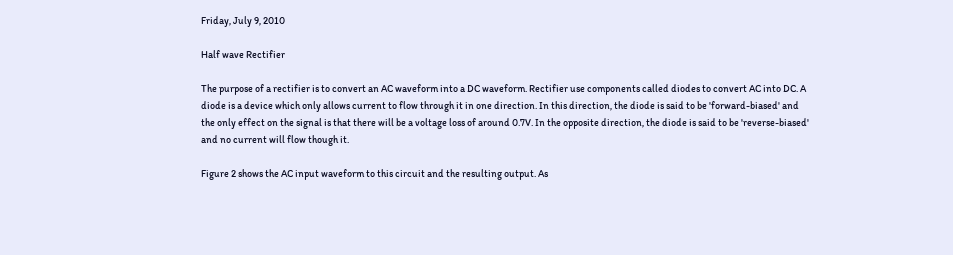Friday, July 9, 2010

Half wave Rectifier

The purpose of a rectifier is to convert an AC waveform into a DC waveform. Rectifier use components called diodes to convert AC into DC. A diode is a device which only allows current to flow through it in one direction. In this direction, the diode is said to be 'forward-biased' and the only effect on the signal is that there will be a voltage loss of around 0.7V. In the opposite direction, the diode is said to be 'reverse-biased' and no current will flow though it.

Figure 2 shows the AC input waveform to this circuit and the resulting output. As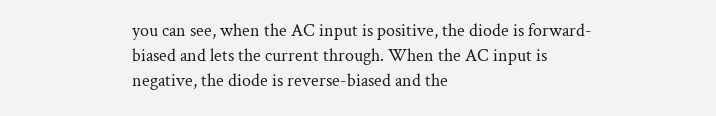you can see, when the AC input is positive, the diode is forward-biased and lets the current through. When the AC input is negative, the diode is reverse-biased and the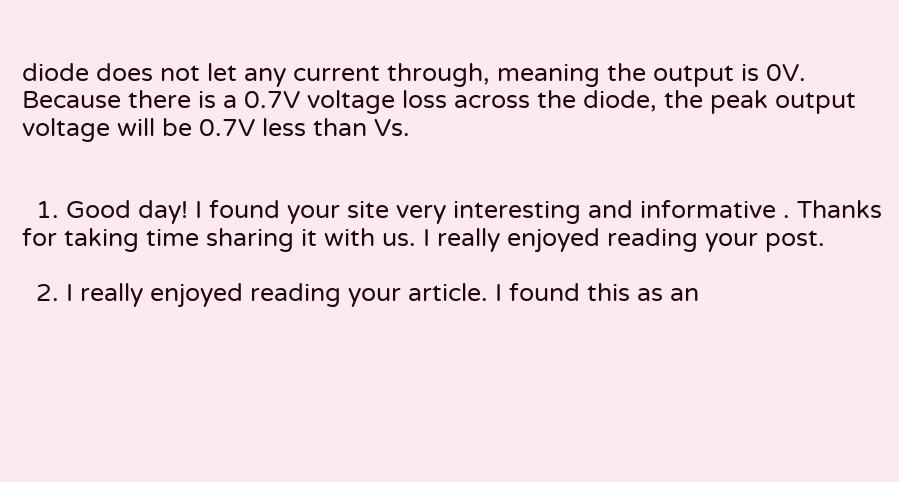diode does not let any current through, meaning the output is 0V. Because there is a 0.7V voltage loss across the diode, the peak output voltage will be 0.7V less than Vs.


  1. Good day! I found your site very interesting and informative . Thanks for taking time sharing it with us. I really enjoyed reading your post.

  2. I really enjoyed reading your article. I found this as an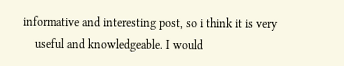informative and interesting post, so i think it is very
    useful and knowledgeable. I would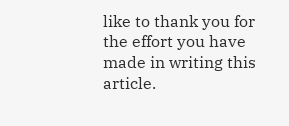like to thank you for the effort you have made in writing this article.